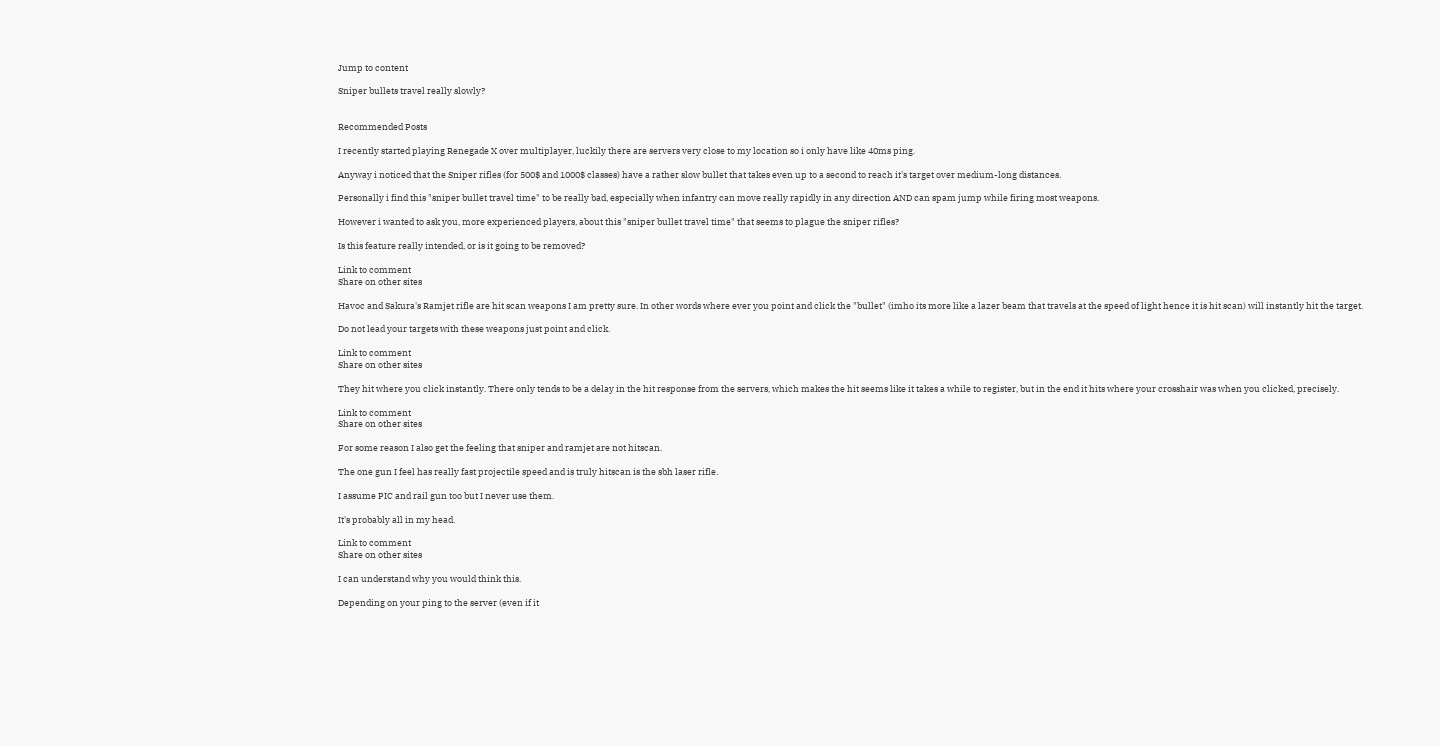Jump to content

Sniper bullets travel really slowly?


Recommended Posts

I recently started playing Renegade X over multiplayer, luckily there are servers very close to my location so i only have like 40ms ping.

Anyway i noticed that the Sniper rifles (for 500$ and 1000$ classes) have a rather slow bullet that takes even up to a second to reach it's target over medium-long distances.

Personally i find this "sniper bullet travel time" to be really bad, especially when infantry can move really rapidly in any direction AND can spam jump while firing most weapons.

However i wanted to ask you, more experienced players, about this "sniper bullet travel time" that seems to plague the sniper rifles?

Is this feature really intended, or is it going to be removed?

Link to comment
Share on other sites

Havoc and Sakura's Ramjet rifle are hit scan weapons I am pretty sure. In other words where ever you point and click the "bullet" (imho its more like a lazer beam that travels at the speed of light hence it is hit scan) will instantly hit the target.

Do not lead your targets with these weapons just point and click.

Link to comment
Share on other sites

They hit where you click instantly. There only tends to be a delay in the hit response from the servers, which makes the hit seems like it takes a while to register, but in the end it hits where your crosshair was when you clicked, precisely.

Link to comment
Share on other sites

For some reason I also get the feeling that sniper and ramjet are not hitscan.

The one gun I feel has really fast projectile speed and is truly hitscan is the sbh laser rifle.

I assume PIC and rail gun too but I never use them.

It's probably all in my head.

Link to comment
Share on other sites

I can understand why you would think this.

Depending on your ping to the server (even if it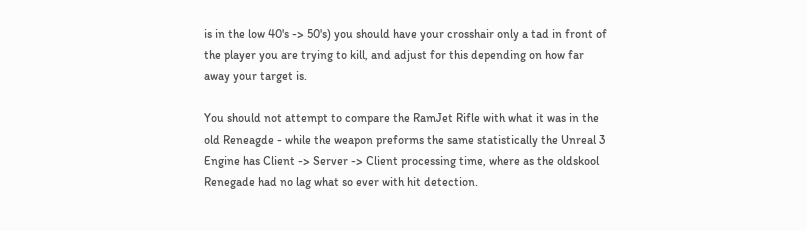is in the low 40's -> 50's) you should have your crosshair only a tad in front of the player you are trying to kill, and adjust for this depending on how far away your target is.

You should not attempt to compare the RamJet Rifle with what it was in the old Reneagde - while the weapon preforms the same statistically the Unreal 3 Engine has Client -> Server -> Client processing time, where as the oldskool Renegade had no lag what so ever with hit detection.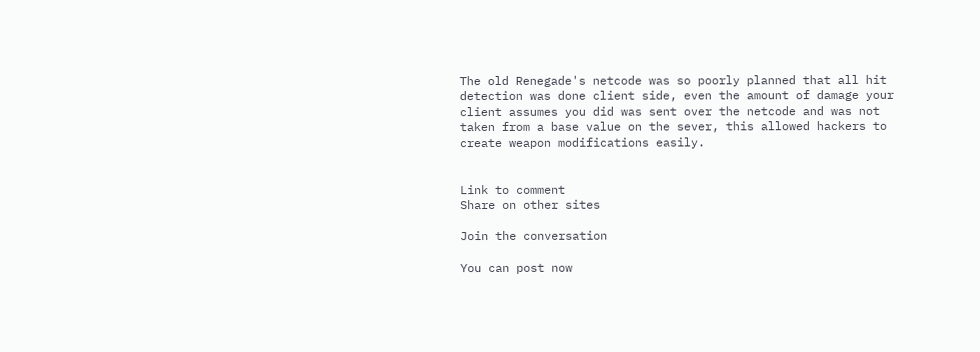The old Renegade's netcode was so poorly planned that all hit detection was done client side, even the amount of damage your client assumes you did was sent over the netcode and was not taken from a base value on the sever, this allowed hackers to create weapon modifications easily.


Link to comment
Share on other sites

Join the conversation

You can post now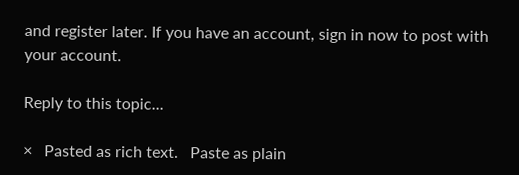and register later. If you have an account, sign in now to post with your account.

Reply to this topic...

×   Pasted as rich text.   Paste as plain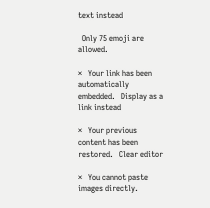text instead

  Only 75 emoji are allowed.

×   Your link has been automatically embedded.   Display as a link instead

×   Your previous content has been restored.   Clear editor

×   You cannot paste images directly.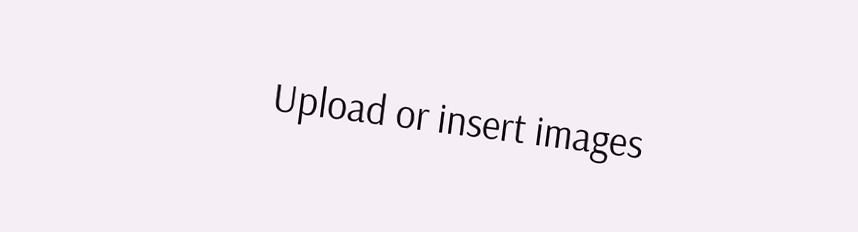Upload or insert images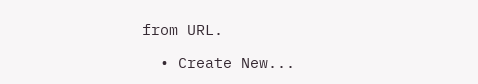from URL.

  • Create New...